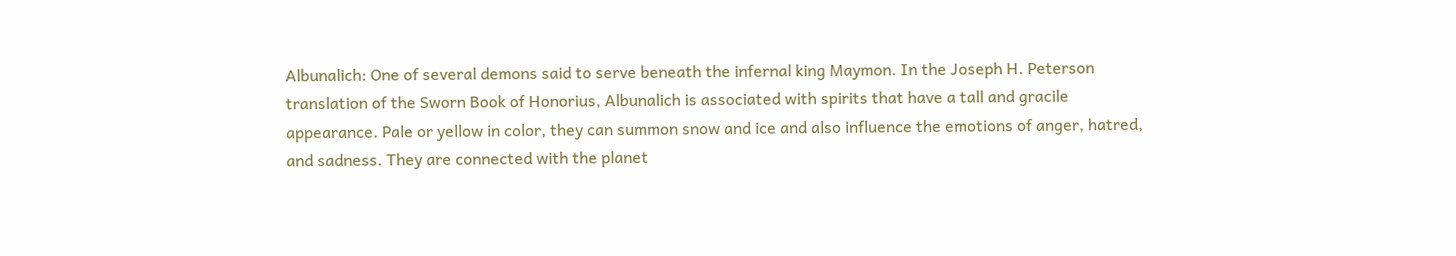Albunalich: One of several demons said to serve beneath the infernal king Maymon. In the Joseph H. Peterson translation of the Sworn Book of Honorius, Albunalich is associated with spirits that have a tall and gracile
appearance. Pale or yellow in color, they can summon snow and ice and also influence the emotions of anger, hatred, and sadness. They are connected with the planet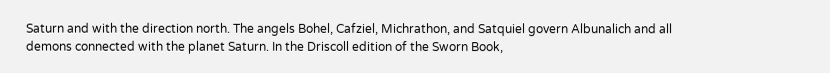Saturn and with the direction north. The angels Bohel, Cafziel, Michrathon, and Satquiel govern Albunalich and all demons connected with the planet Saturn. In the Driscoll edition of the Sworn Book,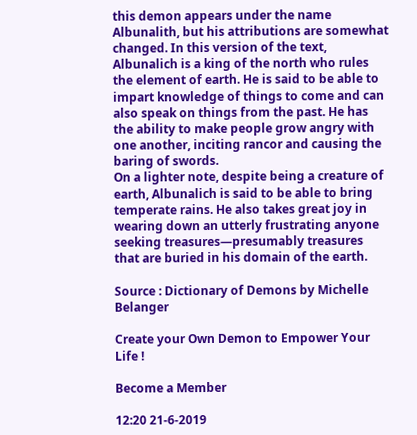this demon appears under the name Albunalith, but his attributions are somewhat changed. In this version of the text, Albunalich is a king of the north who rules the element of earth. He is said to be able to impart knowledge of things to come and can also speak on things from the past. He has the ability to make people grow angry with one another, inciting rancor and causing the baring of swords.
On a lighter note, despite being a creature of earth, Albunalich is said to be able to bring temperate rains. He also takes great joy in wearing down an utterly frustrating anyone seeking treasures—presumably treasures that are buried in his domain of the earth.

Source : Dictionary of Demons by Michelle Belanger

Create your Own Demon to Empower Your Life !

Become a Member

12:20 21-6-2019